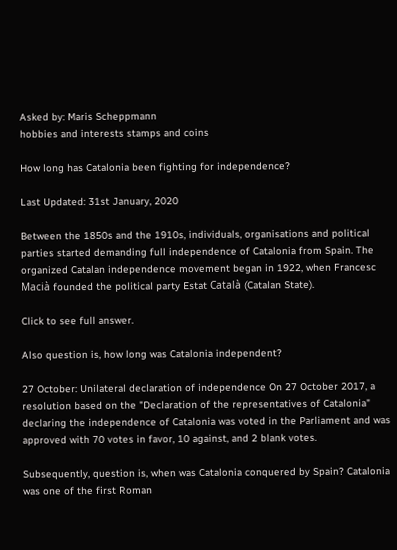Asked by: Maris Scheppmann
hobbies and interests stamps and coins

How long has Catalonia been fighting for independence?

Last Updated: 31st January, 2020

Between the 1850s and the 1910s, individuals, organisations and political parties started demanding full independence of Catalonia from Spain. The organized Catalan independence movement began in 1922, when Francesc Macià founded the political party Estat Català (Catalan State).

Click to see full answer.

Also question is, how long was Catalonia independent?

27 October: Unilateral declaration of independence On 27 October 2017, a resolution based on the "Declaration of the representatives of Catalonia" declaring the independence of Catalonia was voted in the Parliament and was approved with 70 votes in favor, 10 against, and 2 blank votes.

Subsequently, question is, when was Catalonia conquered by Spain? Catalonia was one of the first Roman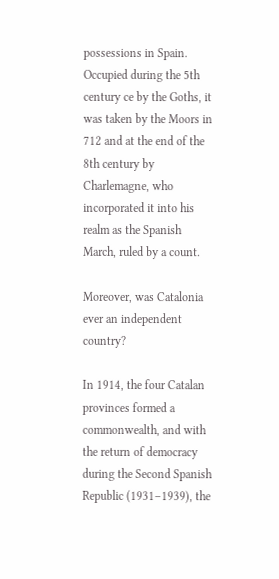possessions in Spain. Occupied during the 5th century ce by the Goths, it was taken by the Moors in 712 and at the end of the 8th century by Charlemagne, who incorporated it into his realm as the Spanish March, ruled by a count.

Moreover, was Catalonia ever an independent country?

In 1914, the four Catalan provinces formed a commonwealth, and with the return of democracy during the Second Spanish Republic (1931–1939), the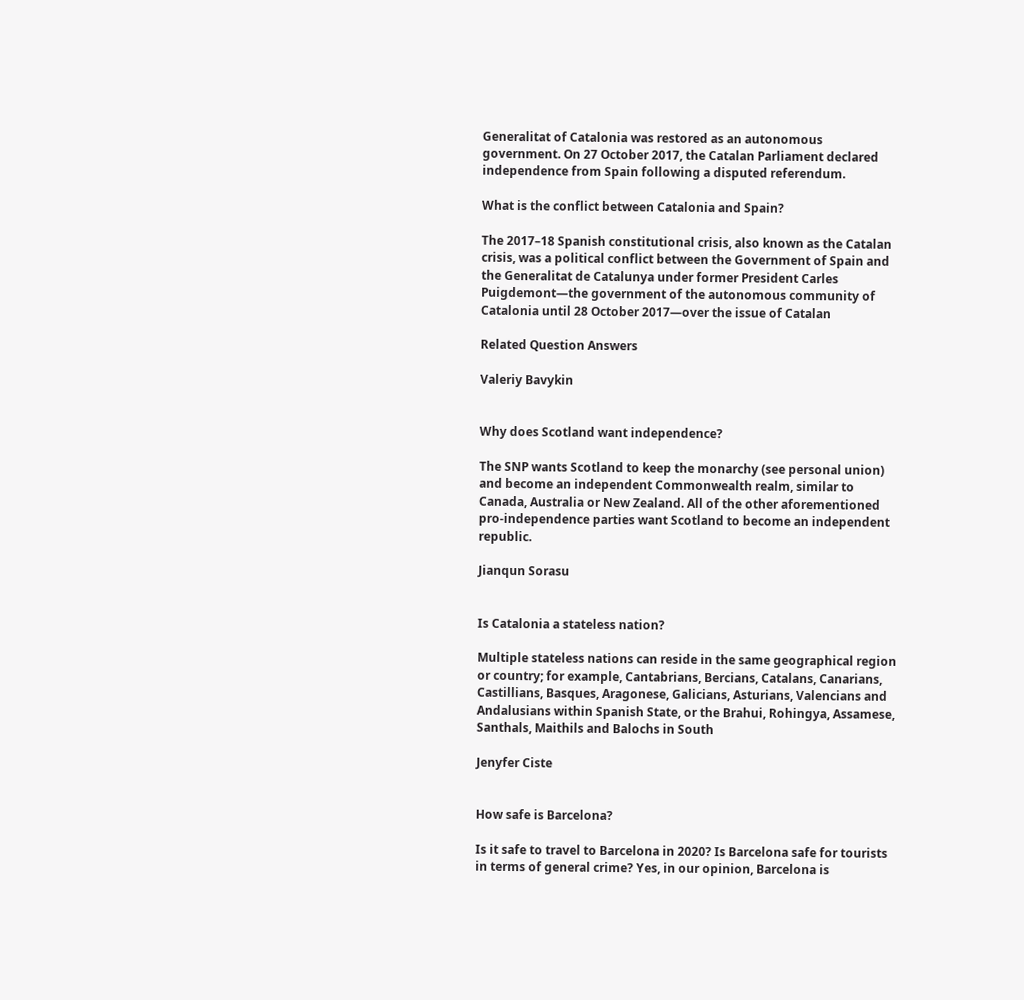Generalitat of Catalonia was restored as an autonomous government. On 27 October 2017, the Catalan Parliament declared independence from Spain following a disputed referendum.

What is the conflict between Catalonia and Spain?

The 2017–18 Spanish constitutional crisis, also known as the Catalan crisis, was a political conflict between the Government of Spain and the Generalitat de Catalunya under former President Carles Puigdemont—the government of the autonomous community of Catalonia until 28 October 2017—over the issue of Catalan

Related Question Answers

Valeriy Bavykin


Why does Scotland want independence?

The SNP wants Scotland to keep the monarchy (see personal union) and become an independent Commonwealth realm, similar to Canada, Australia or New Zealand. All of the other aforementioned pro-independence parties want Scotland to become an independent republic.

Jianqun Sorasu


Is Catalonia a stateless nation?

Multiple stateless nations can reside in the same geographical region or country; for example, Cantabrians, Bercians, Catalans, Canarians, Castillians, Basques, Aragonese, Galicians, Asturians, Valencians and Andalusians within Spanish State, or the Brahui, Rohingya, Assamese, Santhals, Maithils and Balochs in South

Jenyfer Ciste


How safe is Barcelona?

Is it safe to travel to Barcelona in 2020? Is Barcelona safe for tourists in terms of general crime? Yes, in our opinion, Barcelona is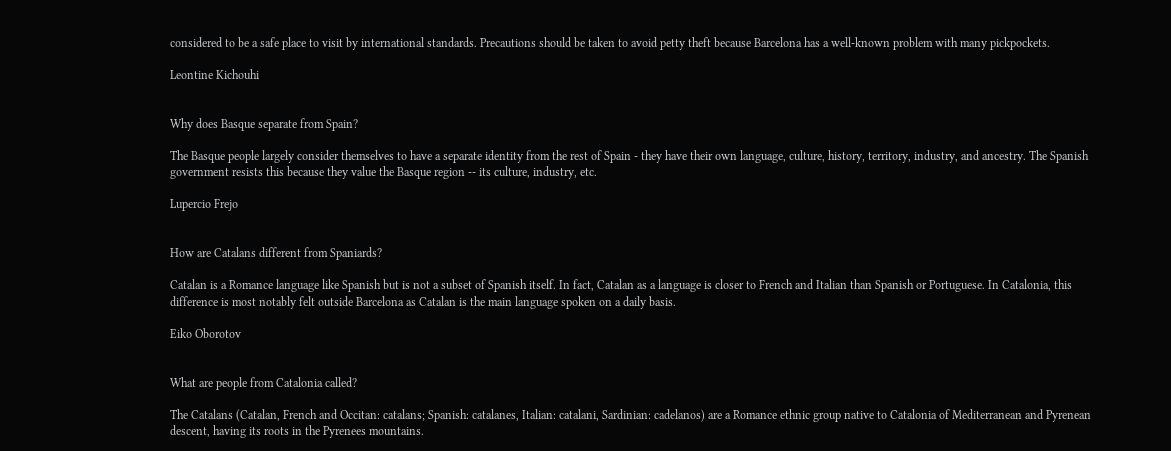considered to be a safe place to visit by international standards. Precautions should be taken to avoid petty theft because Barcelona has a well-known problem with many pickpockets.

Leontine Kichouhi


Why does Basque separate from Spain?

The Basque people largely consider themselves to have a separate identity from the rest of Spain - they have their own language, culture, history, territory, industry, and ancestry. The Spanish government resists this because they value the Basque region -- its culture, industry, etc.

Lupercio Frejo


How are Catalans different from Spaniards?

Catalan is a Romance language like Spanish but is not a subset of Spanish itself. In fact, Catalan as a language is closer to French and Italian than Spanish or Portuguese. In Catalonia, this difference is most notably felt outside Barcelona as Catalan is the main language spoken on a daily basis.

Eiko Oborotov


What are people from Catalonia called?

The Catalans (Catalan, French and Occitan: catalans; Spanish: catalanes, Italian: catalani, Sardinian: cadelanos) are a Romance ethnic group native to Catalonia of Mediterranean and Pyrenean descent, having its roots in the Pyrenees mountains.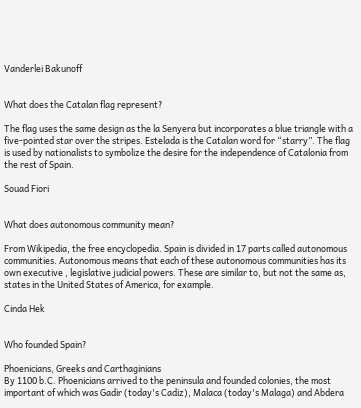Vanderlei Bakunoff


What does the Catalan flag represent?

The flag uses the same design as the la Senyera but incorporates a blue triangle with a five-pointed star over the stripes. Estelada is the Catalan word for “starry”. The flag is used by nationalists to symbolize the desire for the independence of Catalonia from the rest of Spain.

Souad Fiori


What does autonomous community mean?

From Wikipedia, the free encyclopedia. Spain is divided in 17 parts called autonomous communities. Autonomous means that each of these autonomous communities has its own executive , legislative judicial powers. These are similar to, but not the same as, states in the United States of America, for example.

Cinda Hek


Who founded Spain?

Phoenicians, Greeks and Carthaginians
By 1100 b.C. Phoenicians arrived to the peninsula and founded colonies, the most important of which was Gadir (today's Cadiz), Malaca (today's Malaga) and Abdera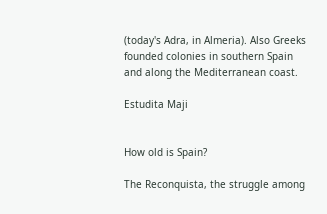(today's Adra, in Almeria). Also Greeks founded colonies in southern Spain and along the Mediterranean coast.

Estudita Maji


How old is Spain?

The Reconquista, the struggle among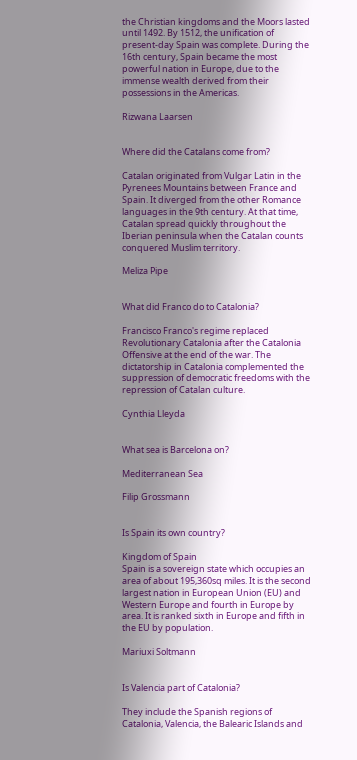the Christian kingdoms and the Moors lasted until 1492. By 1512, the unification of present-day Spain was complete. During the 16th century, Spain became the most powerful nation in Europe, due to the immense wealth derived from their possessions in the Americas.

Rizwana Laarsen


Where did the Catalans come from?

Catalan originated from Vulgar Latin in the Pyrenees Mountains between France and Spain. It diverged from the other Romance languages in the 9th century. At that time, Catalan spread quickly throughout the Iberian peninsula when the Catalan counts conquered Muslim territory.

Meliza Pipe


What did Franco do to Catalonia?

Francisco Franco's regime replaced Revolutionary Catalonia after the Catalonia Offensive at the end of the war. The dictatorship in Catalonia complemented the suppression of democratic freedoms with the repression of Catalan culture.

Cynthia Lleyda


What sea is Barcelona on?

Mediterranean Sea

Filip Grossmann


Is Spain its own country?

Kingdom of Spain
Spain is a sovereign state which occupies an area of about 195,360sq miles. It is the second largest nation in European Union (EU) and Western Europe and fourth in Europe by area. It is ranked sixth in Europe and fifth in the EU by population.

Mariuxi Soltmann


Is Valencia part of Catalonia?

They include the Spanish regions of Catalonia, Valencia, the Balearic Islands and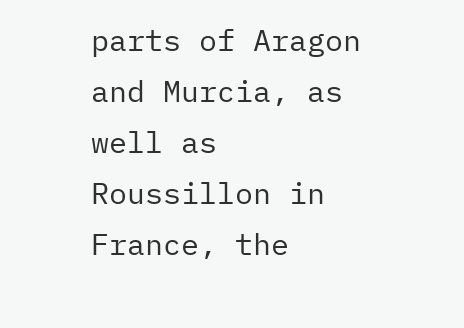parts of Aragon and Murcia, as well as Roussillon in France, the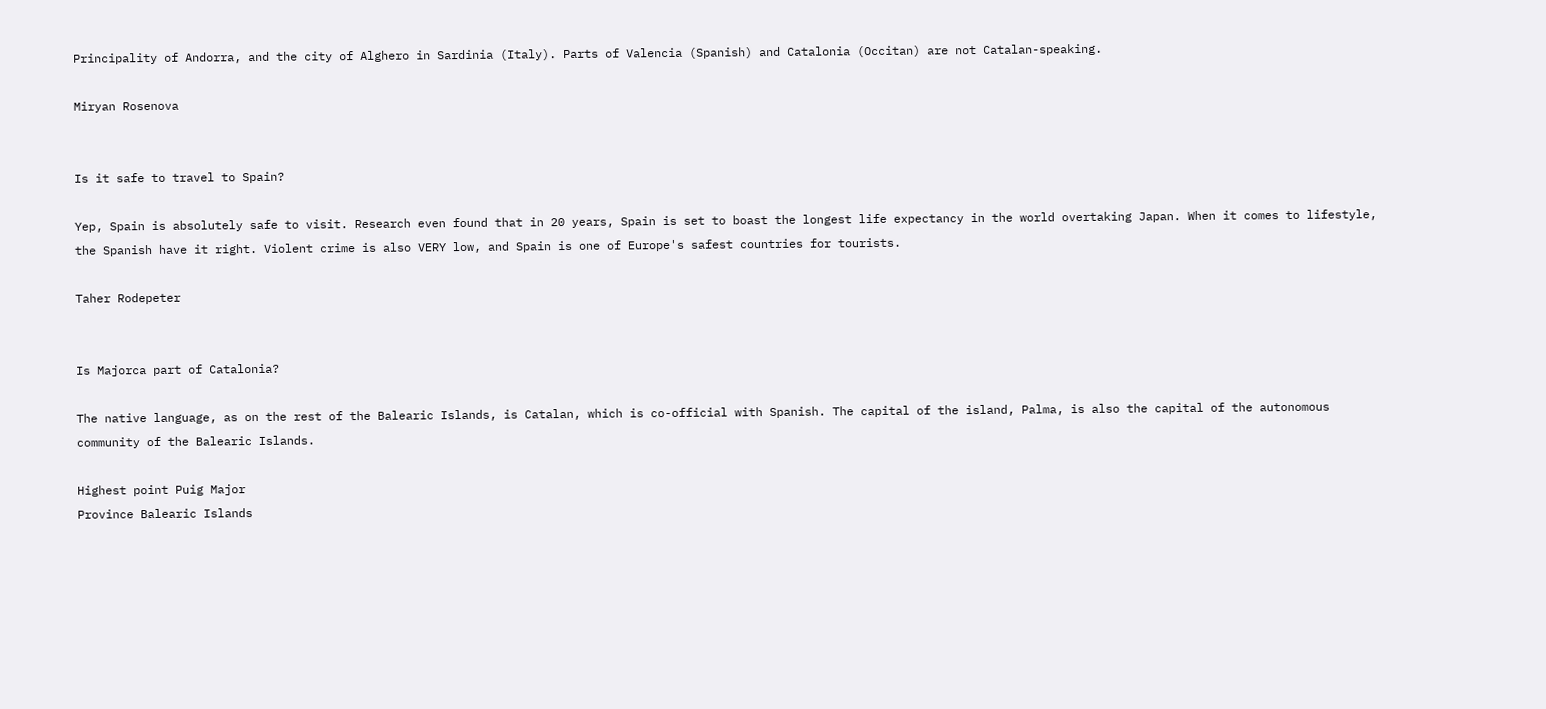Principality of Andorra, and the city of Alghero in Sardinia (Italy). Parts of Valencia (Spanish) and Catalonia (Occitan) are not Catalan-speaking.

Miryan Rosenova


Is it safe to travel to Spain?

Yep, Spain is absolutely safe to visit. Research even found that in 20 years, Spain is set to boast the longest life expectancy in the world overtaking Japan. When it comes to lifestyle, the Spanish have it right. Violent crime is also VERY low, and Spain is one of Europe's safest countries for tourists.

Taher Rodepeter


Is Majorca part of Catalonia?

The native language, as on the rest of the Balearic Islands, is Catalan, which is co-official with Spanish. The capital of the island, Palma, is also the capital of the autonomous community of the Balearic Islands.

Highest point Puig Major
Province Balearic Islands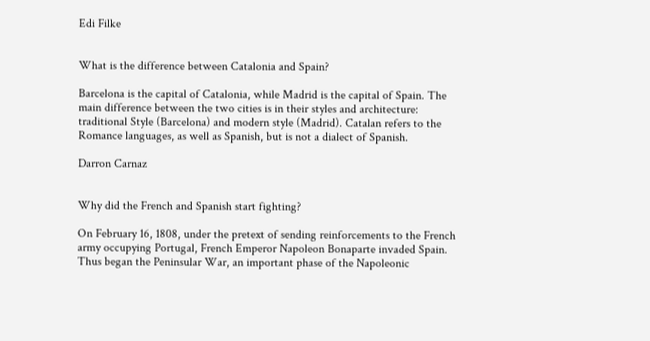Edi Filke


What is the difference between Catalonia and Spain?

Barcelona is the capital of Catalonia, while Madrid is the capital of Spain. The main difference between the two cities is in their styles and architecture: traditional Style (Barcelona) and modern style (Madrid). Catalan refers to the Romance languages, as well as Spanish, but is not a dialect of Spanish.

Darron Carnaz


Why did the French and Spanish start fighting?

On February 16, 1808, under the pretext of sending reinforcements to the French army occupying Portugal, French Emperor Napoleon Bonaparte invaded Spain. Thus began the Peninsular War, an important phase of the Napoleonic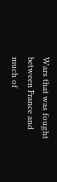Wars that was fought between France and much of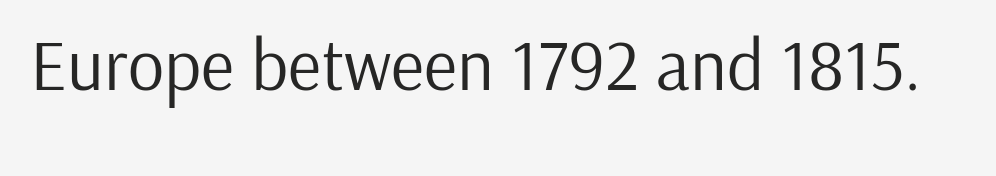Europe between 1792 and 1815.